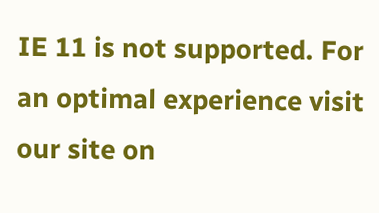IE 11 is not supported. For an optimal experience visit our site on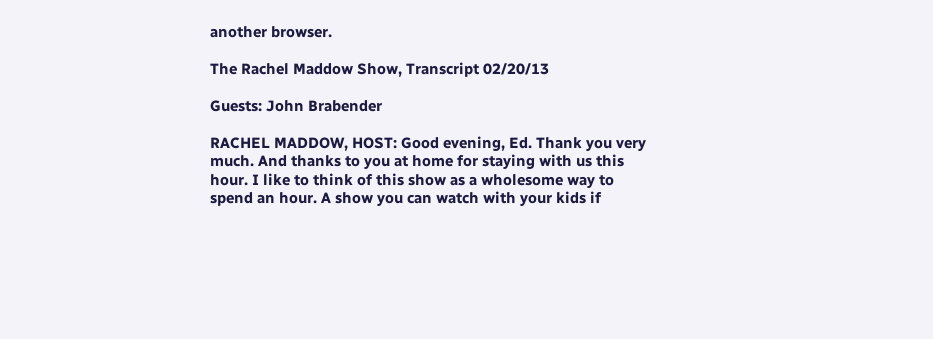another browser.

The Rachel Maddow Show, Transcript 02/20/13

Guests: John Brabender

RACHEL MADDOW, HOST: Good evening, Ed. Thank you very much. And thanks to you at home for staying with us this hour. I like to think of this show as a wholesome way to spend an hour. A show you can watch with your kids if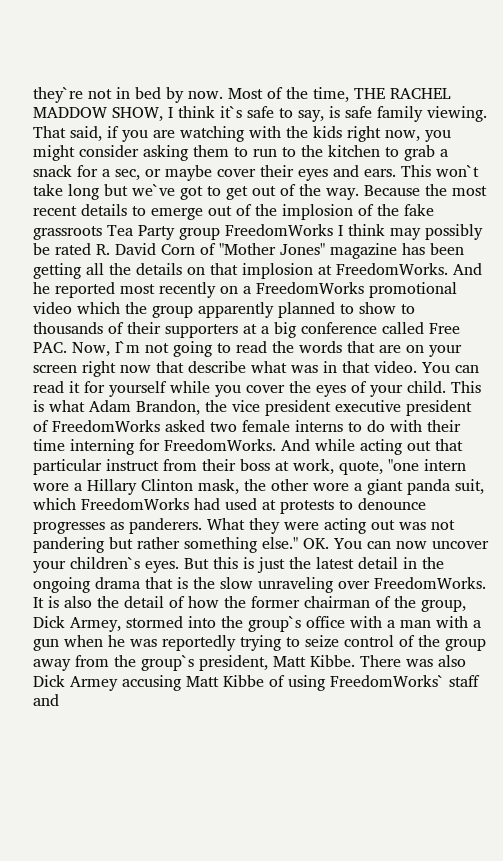they`re not in bed by now. Most of the time, THE RACHEL MADDOW SHOW, I think it`s safe to say, is safe family viewing. That said, if you are watching with the kids right now, you might consider asking them to run to the kitchen to grab a snack for a sec, or maybe cover their eyes and ears. This won`t take long but we`ve got to get out of the way. Because the most recent details to emerge out of the implosion of the fake grassroots Tea Party group FreedomWorks I think may possibly be rated R. David Corn of "Mother Jones" magazine has been getting all the details on that implosion at FreedomWorks. And he reported most recently on a FreedomWorks promotional video which the group apparently planned to show to thousands of their supporters at a big conference called Free PAC. Now, I`m not going to read the words that are on your screen right now that describe what was in that video. You can read it for yourself while you cover the eyes of your child. This is what Adam Brandon, the vice president executive president of FreedomWorks asked two female interns to do with their time interning for FreedomWorks. And while acting out that particular instruct from their boss at work, quote, "one intern wore a Hillary Clinton mask, the other wore a giant panda suit, which FreedomWorks had used at protests to denounce progresses as panderers. What they were acting out was not pandering but rather something else." OK. You can now uncover your children`s eyes. But this is just the latest detail in the ongoing drama that is the slow unraveling over FreedomWorks. It is also the detail of how the former chairman of the group, Dick Armey, stormed into the group`s office with a man with a gun when he was reportedly trying to seize control of the group away from the group`s president, Matt Kibbe. There was also Dick Armey accusing Matt Kibbe of using FreedomWorks` staff and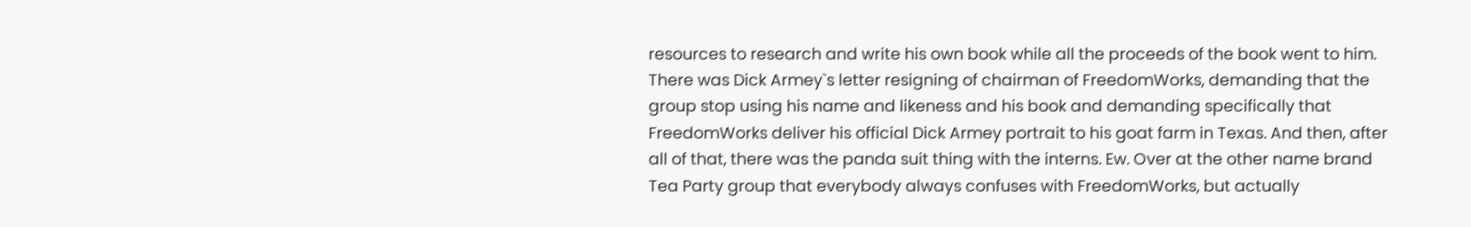resources to research and write his own book while all the proceeds of the book went to him. There was Dick Armey`s letter resigning of chairman of FreedomWorks, demanding that the group stop using his name and likeness and his book and demanding specifically that FreedomWorks deliver his official Dick Armey portrait to his goat farm in Texas. And then, after all of that, there was the panda suit thing with the interns. Ew. Over at the other name brand Tea Party group that everybody always confuses with FreedomWorks, but actually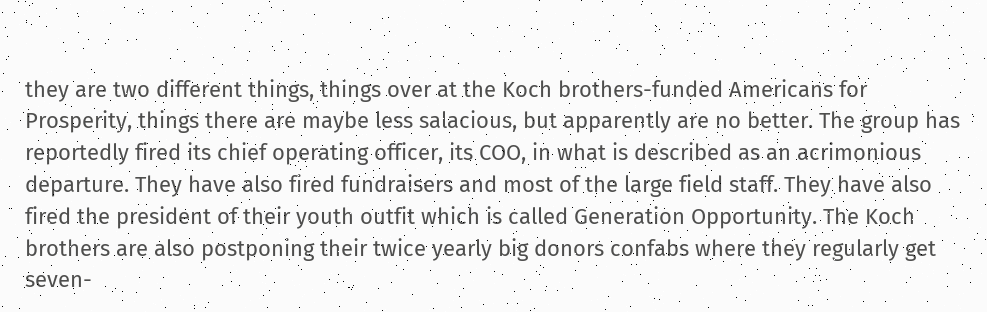they are two different things, things over at the Koch brothers-funded Americans for Prosperity, things there are maybe less salacious, but apparently are no better. The group has reportedly fired its chief operating officer, its COO, in what is described as an acrimonious departure. They have also fired fundraisers and most of the large field staff. They have also fired the president of their youth outfit which is called Generation Opportunity. The Koch brothers are also postponing their twice yearly big donors confabs where they regularly get seven-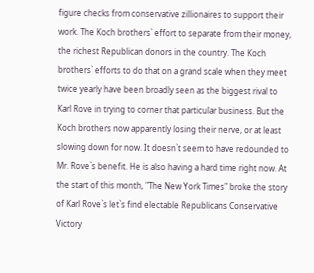figure checks from conservative zillionaires to support their work. The Koch brothers` effort to separate from their money, the richest Republican donors in the country. The Koch brothers` efforts to do that on a grand scale when they meet twice yearly have been broadly seen as the biggest rival to Karl Rove in trying to corner that particular business. But the Koch brothers now apparently losing their nerve, or at least slowing down for now. It doesn`t seem to have redounded to Mr. Rove`s benefit. He is also having a hard time right now. At the start of this month, "The New York Times" broke the story of Karl Rove`s let`s find electable Republicans Conservative Victory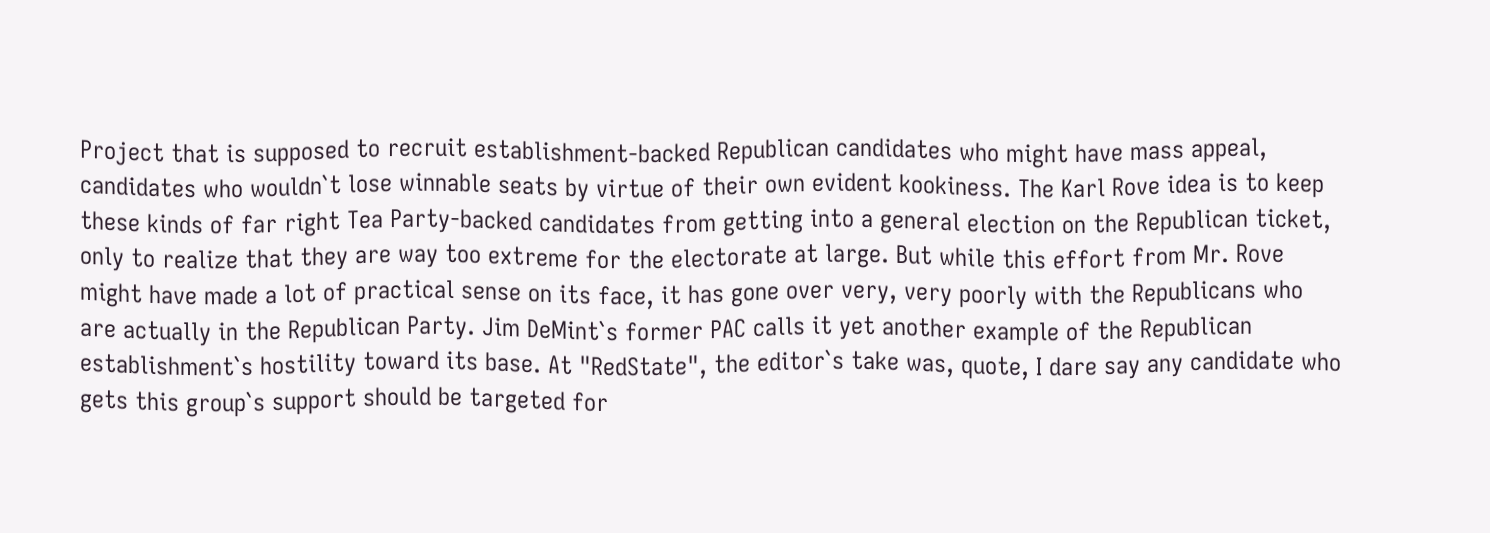Project that is supposed to recruit establishment-backed Republican candidates who might have mass appeal, candidates who wouldn`t lose winnable seats by virtue of their own evident kookiness. The Karl Rove idea is to keep these kinds of far right Tea Party-backed candidates from getting into a general election on the Republican ticket, only to realize that they are way too extreme for the electorate at large. But while this effort from Mr. Rove might have made a lot of practical sense on its face, it has gone over very, very poorly with the Republicans who are actually in the Republican Party. Jim DeMint`s former PAC calls it yet another example of the Republican establishment`s hostility toward its base. At "RedState", the editor`s take was, quote, I dare say any candidate who gets this group`s support should be targeted for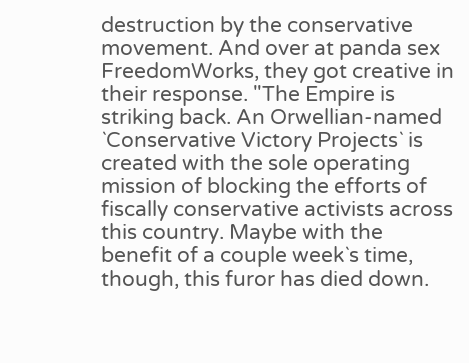destruction by the conservative movement. And over at panda sex FreedomWorks, they got creative in their response. "The Empire is striking back. An Orwellian-named `Conservative Victory Projects` is created with the sole operating mission of blocking the efforts of fiscally conservative activists across this country. Maybe with the benefit of a couple week`s time, though, this furor has died down.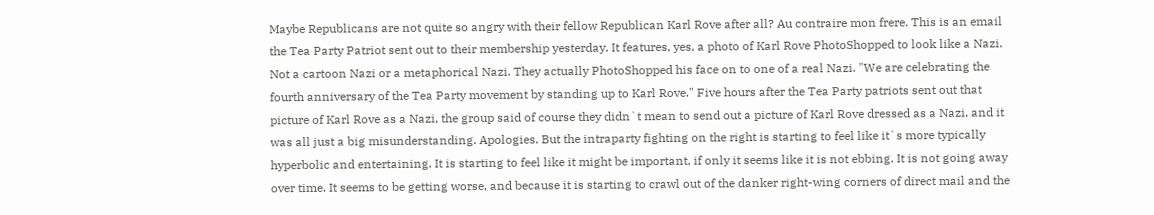Maybe Republicans are not quite so angry with their fellow Republican Karl Rove after all? Au contraire mon frere. This is an email the Tea Party Patriot sent out to their membership yesterday. It features, yes, a photo of Karl Rove PhotoShopped to look like a Nazi. Not a cartoon Nazi or a metaphorical Nazi. They actually PhotoShopped his face on to one of a real Nazi. "We are celebrating the fourth anniversary of the Tea Party movement by standing up to Karl Rove." Five hours after the Tea Party patriots sent out that picture of Karl Rove as a Nazi, the group said of course they didn`t mean to send out a picture of Karl Rove dressed as a Nazi, and it was all just a big misunderstanding. Apologies. But the intraparty fighting on the right is starting to feel like it`s more typically hyperbolic and entertaining. It is starting to feel like it might be important, if only it seems like it is not ebbing. It is not going away over time. It seems to be getting worse, and because it is starting to crawl out of the danker right-wing corners of direct mail and the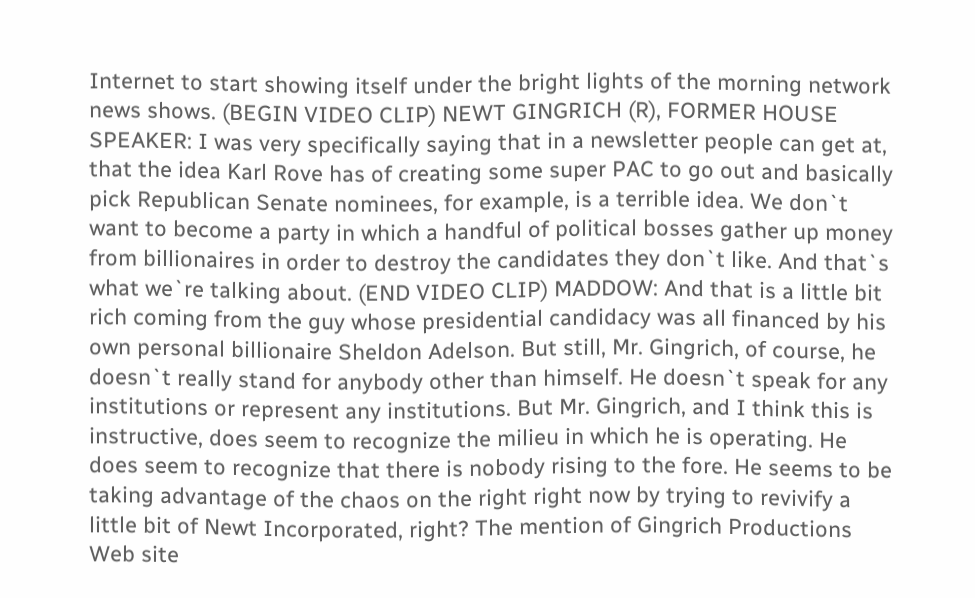Internet to start showing itself under the bright lights of the morning network news shows. (BEGIN VIDEO CLIP) NEWT GINGRICH (R), FORMER HOUSE SPEAKER: I was very specifically saying that in a newsletter people can get at, that the idea Karl Rove has of creating some super PAC to go out and basically pick Republican Senate nominees, for example, is a terrible idea. We don`t want to become a party in which a handful of political bosses gather up money from billionaires in order to destroy the candidates they don`t like. And that`s what we`re talking about. (END VIDEO CLIP) MADDOW: And that is a little bit rich coming from the guy whose presidential candidacy was all financed by his own personal billionaire Sheldon Adelson. But still, Mr. Gingrich, of course, he doesn`t really stand for anybody other than himself. He doesn`t speak for any institutions or represent any institutions. But Mr. Gingrich, and I think this is instructive, does seem to recognize the milieu in which he is operating. He does seem to recognize that there is nobody rising to the fore. He seems to be taking advantage of the chaos on the right right now by trying to revivify a little bit of Newt Incorporated, right? The mention of Gingrich Productions Web site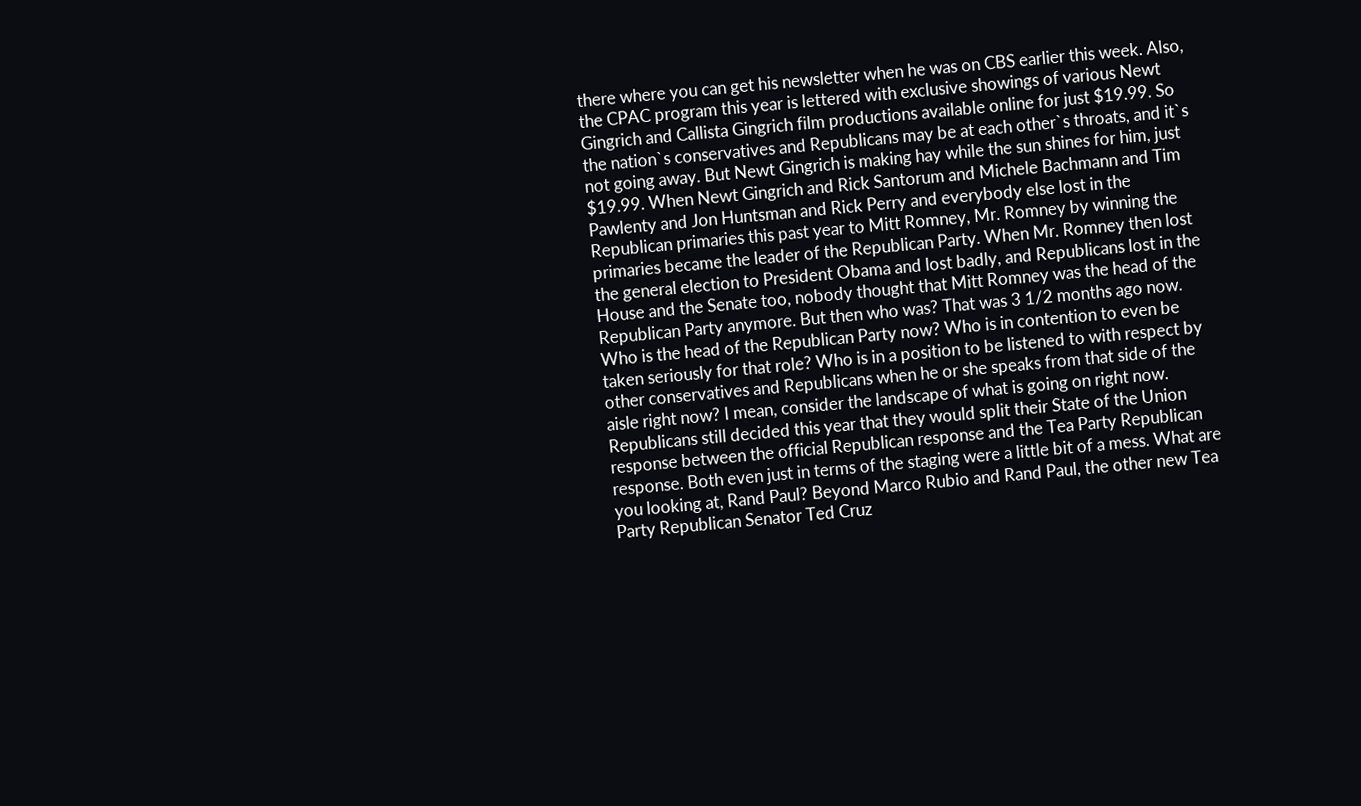there where you can get his newsletter when he was on CBS earlier this week. Also, the CPAC program this year is lettered with exclusive showings of various Newt Gingrich and Callista Gingrich film productions available online for just $19.99. So the nation`s conservatives and Republicans may be at each other`s throats, and it`s not going away. But Newt Gingrich is making hay while the sun shines for him, just $19.99. When Newt Gingrich and Rick Santorum and Michele Bachmann and Tim Pawlenty and Jon Huntsman and Rick Perry and everybody else lost in the Republican primaries this past year to Mitt Romney, Mr. Romney by winning the primaries became the leader of the Republican Party. When Mr. Romney then lost the general election to President Obama and lost badly, and Republicans lost in the House and the Senate too, nobody thought that Mitt Romney was the head of the Republican Party anymore. But then who was? That was 3 1/2 months ago now. Who is the head of the Republican Party now? Who is in contention to even be taken seriously for that role? Who is in a position to be listened to with respect by other conservatives and Republicans when he or she speaks from that side of the aisle right now? I mean, consider the landscape of what is going on right now. Republicans still decided this year that they would split their State of the Union response between the official Republican response and the Tea Party Republican response. Both even just in terms of the staging were a little bit of a mess. What are you looking at, Rand Paul? Beyond Marco Rubio and Rand Paul, the other new Tea Party Republican Senator Ted Cruz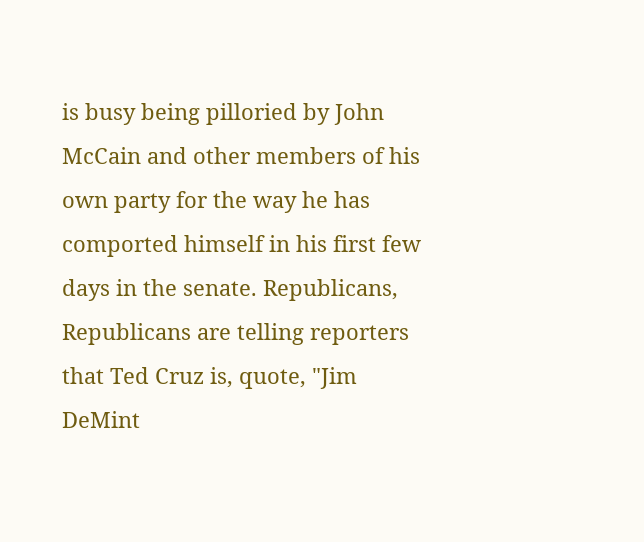is busy being pilloried by John McCain and other members of his own party for the way he has comported himself in his first few days in the senate. Republicans, Republicans are telling reporters that Ted Cruz is, quote, "Jim DeMint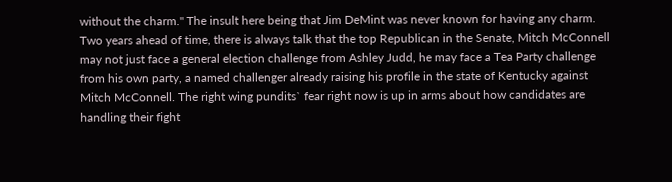without the charm." The insult here being that Jim DeMint was never known for having any charm. Two years ahead of time, there is always talk that the top Republican in the Senate, Mitch McConnell may not just face a general election challenge from Ashley Judd, he may face a Tea Party challenge from his own party, a named challenger already raising his profile in the state of Kentucky against Mitch McConnell. The right wing pundits` fear right now is up in arms about how candidates are handling their fight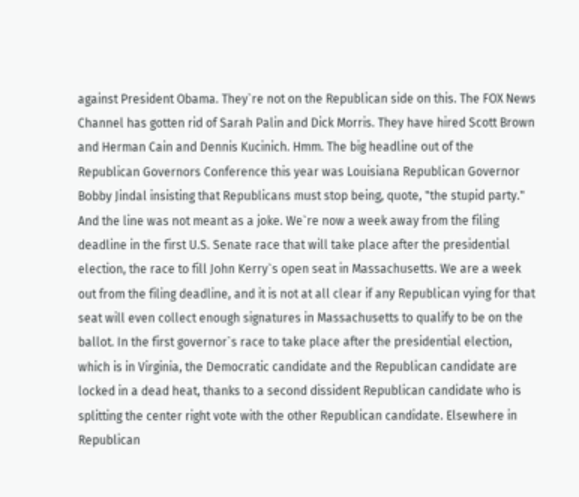against President Obama. They`re not on the Republican side on this. The FOX News Channel has gotten rid of Sarah Palin and Dick Morris. They have hired Scott Brown and Herman Cain and Dennis Kucinich. Hmm. The big headline out of the Republican Governors Conference this year was Louisiana Republican Governor Bobby Jindal insisting that Republicans must stop being, quote, "the stupid party." And the line was not meant as a joke. We`re now a week away from the filing deadline in the first U.S. Senate race that will take place after the presidential election, the race to fill John Kerry`s open seat in Massachusetts. We are a week out from the filing deadline, and it is not at all clear if any Republican vying for that seat will even collect enough signatures in Massachusetts to qualify to be on the ballot. In the first governor`s race to take place after the presidential election, which is in Virginia, the Democratic candidate and the Republican candidate are locked in a dead heat, thanks to a second dissident Republican candidate who is splitting the center right vote with the other Republican candidate. Elsewhere in Republican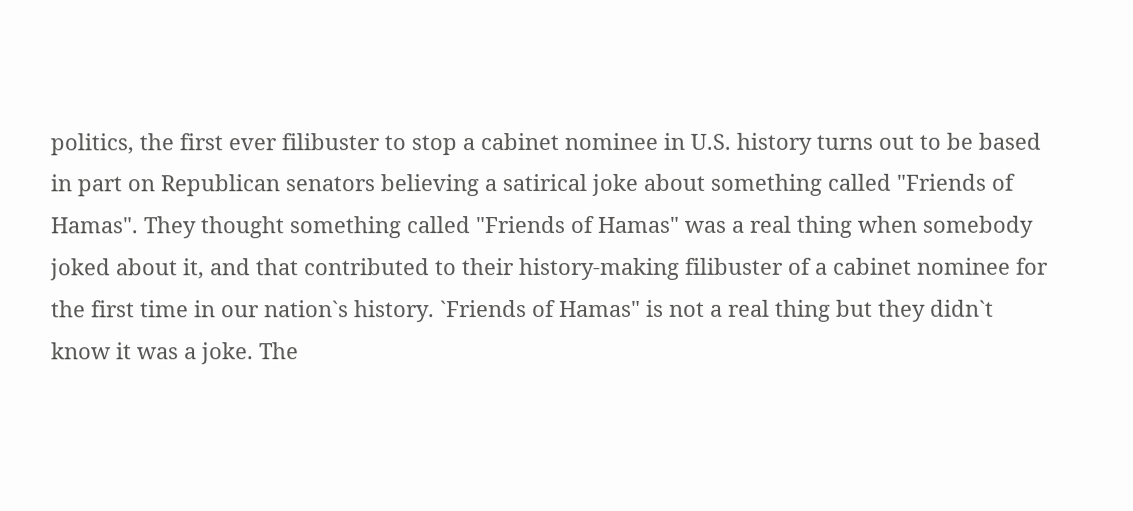politics, the first ever filibuster to stop a cabinet nominee in U.S. history turns out to be based in part on Republican senators believing a satirical joke about something called "Friends of Hamas". They thought something called "Friends of Hamas" was a real thing when somebody joked about it, and that contributed to their history-making filibuster of a cabinet nominee for the first time in our nation`s history. `Friends of Hamas" is not a real thing but they didn`t know it was a joke. The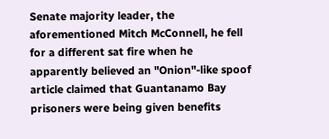Senate majority leader, the aforementioned Mitch McConnell, he fell for a different sat fire when he apparently believed an "Onion"-like spoof article claimed that Guantanamo Bay prisoners were being given benefits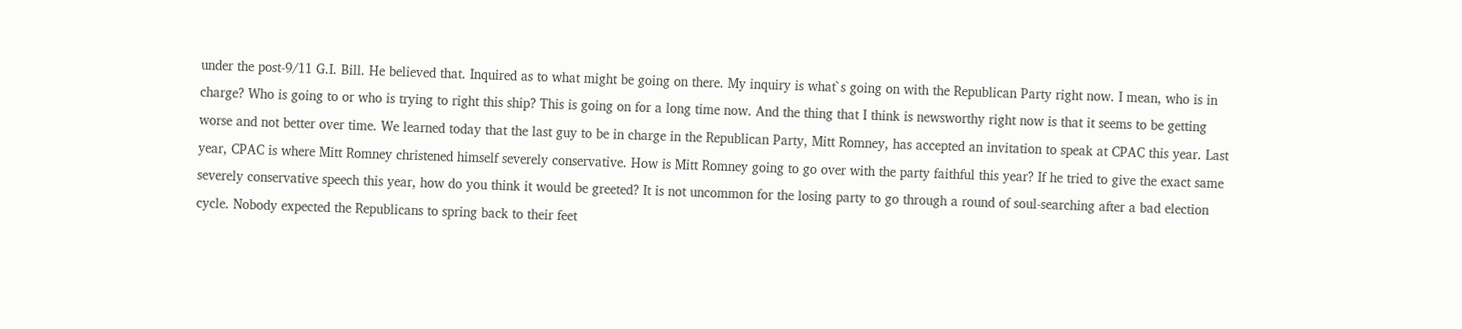under the post-9/11 G.I. Bill. He believed that. Inquired as to what might be going on there. My inquiry is what`s going on with the Republican Party right now. I mean, who is in charge? Who is going to or who is trying to right this ship? This is going on for a long time now. And the thing that I think is newsworthy right now is that it seems to be getting worse and not better over time. We learned today that the last guy to be in charge in the Republican Party, Mitt Romney, has accepted an invitation to speak at CPAC this year. Last year, CPAC is where Mitt Romney christened himself severely conservative. How is Mitt Romney going to go over with the party faithful this year? If he tried to give the exact same severely conservative speech this year, how do you think it would be greeted? It is not uncommon for the losing party to go through a round of soul-searching after a bad election cycle. Nobody expected the Republicans to spring back to their feet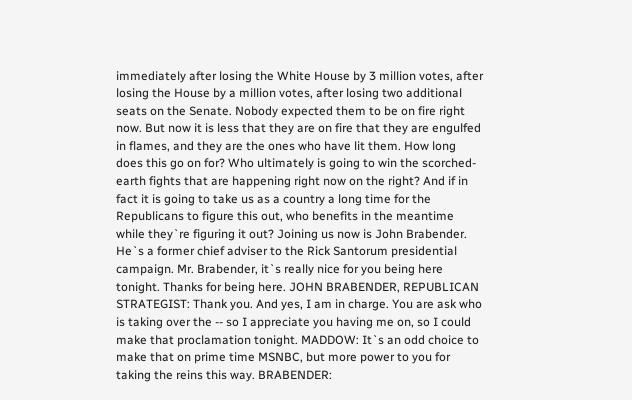immediately after losing the White House by 3 million votes, after losing the House by a million votes, after losing two additional seats on the Senate. Nobody expected them to be on fire right now. But now it is less that they are on fire that they are engulfed in flames, and they are the ones who have lit them. How long does this go on for? Who ultimately is going to win the scorched-earth fights that are happening right now on the right? And if in fact it is going to take us as a country a long time for the Republicans to figure this out, who benefits in the meantime while they`re figuring it out? Joining us now is John Brabender. He`s a former chief adviser to the Rick Santorum presidential campaign. Mr. Brabender, it`s really nice for you being here tonight. Thanks for being here. JOHN BRABENDER, REPUBLICAN STRATEGIST: Thank you. And yes, I am in charge. You are ask who is taking over the -- so I appreciate you having me on, so I could make that proclamation tonight. MADDOW: It`s an odd choice to make that on prime time MSNBC, but more power to you for taking the reins this way. BRABENDER: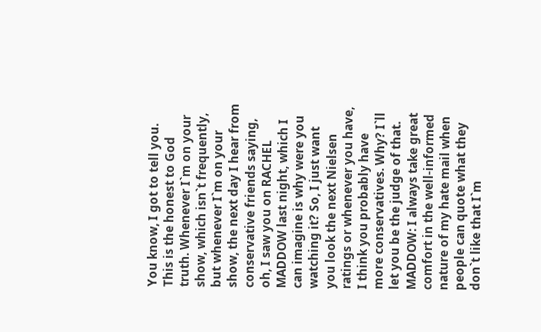You know, I got to tell you. This is the honest to God truth. Whenever I`m on your show, which isn`t frequently, but whenever I`m on your show, the next day I hear from conservative friends saying, oh, I saw you on RACHEL MADDOW last night, which I can imagine is why were you watching it? So, I just want you look the next Nielsen ratings or whenever you have, I think you probably have more conservatives. Why? I`ll let you be the judge of that. MADDOW: I always take great comfort in the well-informed nature of my hate mail when people can quote what they don`t like that I`m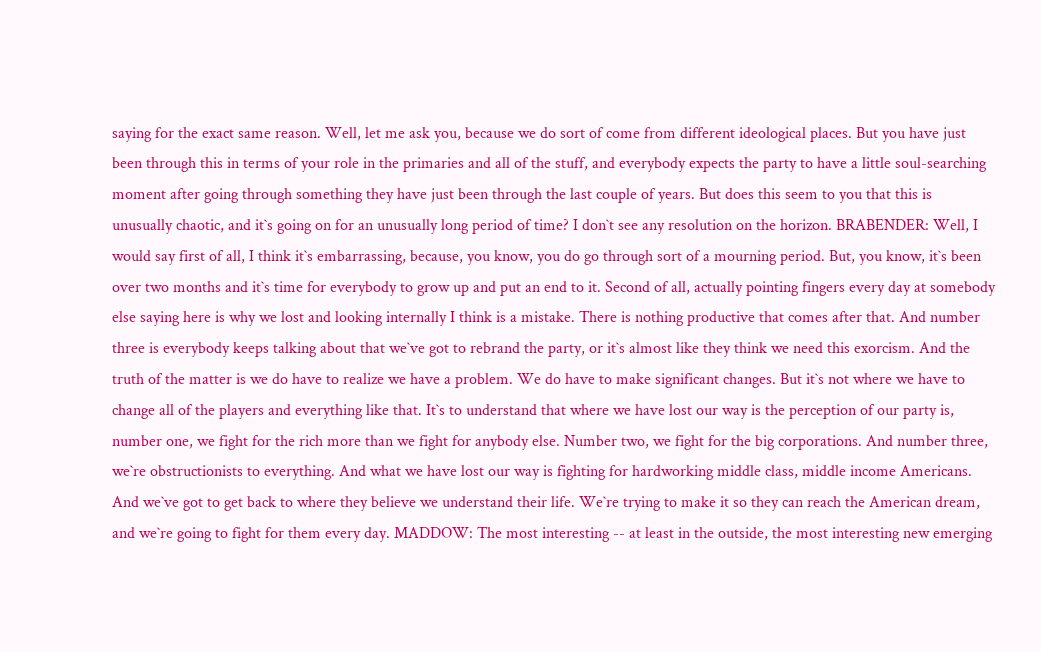saying for the exact same reason. Well, let me ask you, because we do sort of come from different ideological places. But you have just been through this in terms of your role in the primaries and all of the stuff, and everybody expects the party to have a little soul-searching moment after going through something they have just been through the last couple of years. But does this seem to you that this is unusually chaotic, and it`s going on for an unusually long period of time? I don`t see any resolution on the horizon. BRABENDER: Well, I would say first of all, I think it`s embarrassing, because, you know, you do go through sort of a mourning period. But, you know, it`s been over two months and it`s time for everybody to grow up and put an end to it. Second of all, actually pointing fingers every day at somebody else saying here is why we lost and looking internally I think is a mistake. There is nothing productive that comes after that. And number three is everybody keeps talking about that we`ve got to rebrand the party, or it`s almost like they think we need this exorcism. And the truth of the matter is we do have to realize we have a problem. We do have to make significant changes. But it`s not where we have to change all of the players and everything like that. It`s to understand that where we have lost our way is the perception of our party is, number one, we fight for the rich more than we fight for anybody else. Number two, we fight for the big corporations. And number three, we`re obstructionists to everything. And what we have lost our way is fighting for hardworking middle class, middle income Americans. And we`ve got to get back to where they believe we understand their life. We`re trying to make it so they can reach the American dream, and we`re going to fight for them every day. MADDOW: The most interesting -- at least in the outside, the most interesting new emerging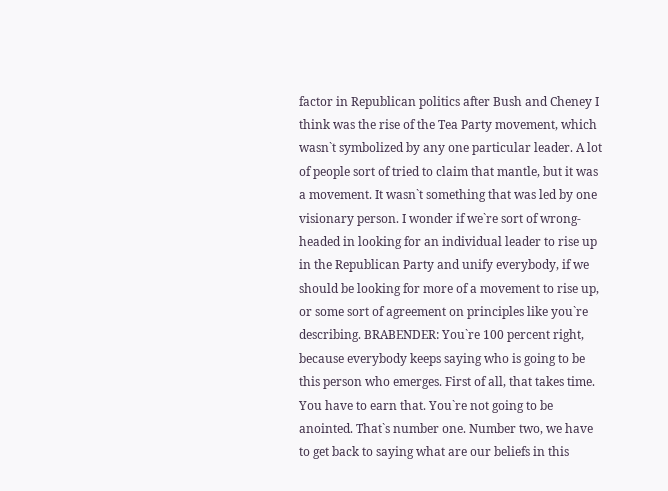factor in Republican politics after Bush and Cheney I think was the rise of the Tea Party movement, which wasn`t symbolized by any one particular leader. A lot of people sort of tried to claim that mantle, but it was a movement. It wasn`t something that was led by one visionary person. I wonder if we`re sort of wrong-headed in looking for an individual leader to rise up in the Republican Party and unify everybody, if we should be looking for more of a movement to rise up, or some sort of agreement on principles like you`re describing. BRABENDER: You`re 100 percent right, because everybody keeps saying who is going to be this person who emerges. First of all, that takes time. You have to earn that. You`re not going to be anointed. That`s number one. Number two, we have to get back to saying what are our beliefs in this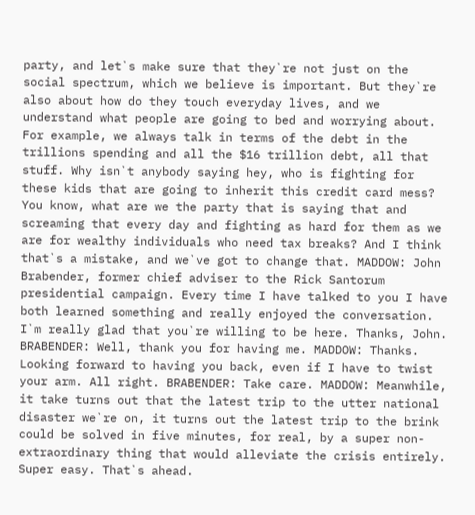party, and let`s make sure that they`re not just on the social spectrum, which we believe is important. But they`re also about how do they touch everyday lives, and we understand what people are going to bed and worrying about. For example, we always talk in terms of the debt in the trillions spending and all the $16 trillion debt, all that stuff. Why isn`t anybody saying hey, who is fighting for these kids that are going to inherit this credit card mess? You know, what are we the party that is saying that and screaming that every day and fighting as hard for them as we are for wealthy individuals who need tax breaks? And I think that`s a mistake, and we`ve got to change that. MADDOW: John Brabender, former chief adviser to the Rick Santorum presidential campaign. Every time I have talked to you I have both learned something and really enjoyed the conversation. I`m really glad that you`re willing to be here. Thanks, John. BRABENDER: Well, thank you for having me. MADDOW: Thanks. Looking forward to having you back, even if I have to twist your arm. All right. BRABENDER: Take care. MADDOW: Meanwhile, it take turns out that the latest trip to the utter national disaster we`re on, it turns out the latest trip to the brink could be solved in five minutes, for real, by a super non-extraordinary thing that would alleviate the crisis entirely. Super easy. That`s ahead.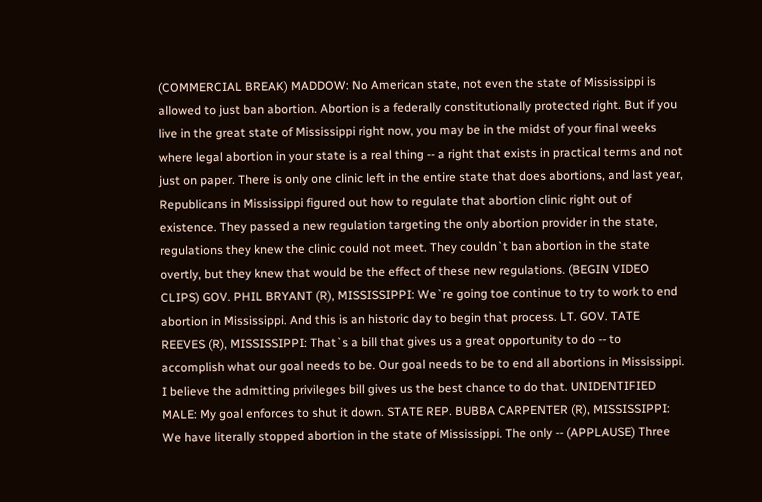(COMMERCIAL BREAK) MADDOW: No American state, not even the state of Mississippi is allowed to just ban abortion. Abortion is a federally constitutionally protected right. But if you live in the great state of Mississippi right now, you may be in the midst of your final weeks where legal abortion in your state is a real thing -- a right that exists in practical terms and not just on paper. There is only one clinic left in the entire state that does abortions, and last year, Republicans in Mississippi figured out how to regulate that abortion clinic right out of existence. They passed a new regulation targeting the only abortion provider in the state, regulations they knew the clinic could not meet. They couldn`t ban abortion in the state overtly, but they knew that would be the effect of these new regulations. (BEGIN VIDEO CLIPS) GOV. PHIL BRYANT (R), MISSISSIPPI: We`re going toe continue to try to work to end abortion in Mississippi. And this is an historic day to begin that process. LT. GOV. TATE REEVES (R), MISSISSIPPI: That`s a bill that gives us a great opportunity to do -- to accomplish what our goal needs to be. Our goal needs to be to end all abortions in Mississippi. I believe the admitting privileges bill gives us the best chance to do that. UNIDENTIFIED MALE: My goal enforces to shut it down. STATE REP. BUBBA CARPENTER (R), MISSISSIPPI: We have literally stopped abortion in the state of Mississippi. The only -- (APPLAUSE) Three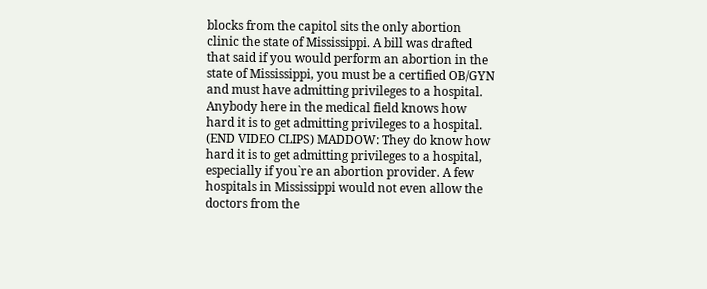blocks from the capitol sits the only abortion clinic the state of Mississippi. A bill was drafted that said if you would perform an abortion in the state of Mississippi, you must be a certified OB/GYN and must have admitting privileges to a hospital. Anybody here in the medical field knows how hard it is to get admitting privileges to a hospital. (END VIDEO CLIPS) MADDOW: They do know how hard it is to get admitting privileges to a hospital, especially if you`re an abortion provider. A few hospitals in Mississippi would not even allow the doctors from the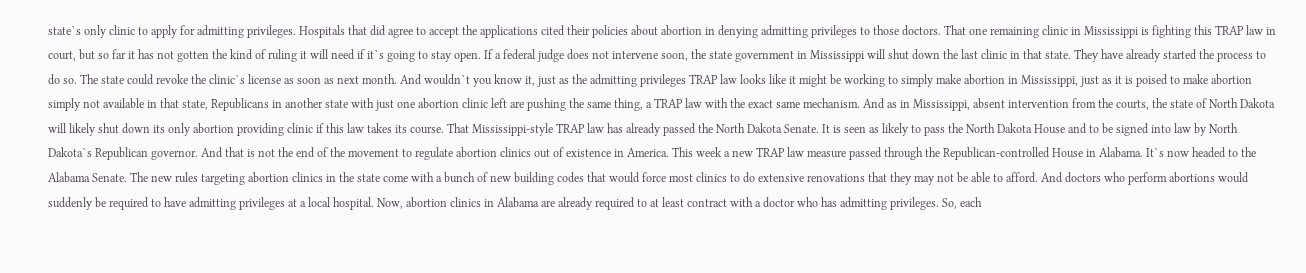state`s only clinic to apply for admitting privileges. Hospitals that did agree to accept the applications cited their policies about abortion in denying admitting privileges to those doctors. That one remaining clinic in Mississippi is fighting this TRAP law in court, but so far it has not gotten the kind of ruling it will need if it`s going to stay open. If a federal judge does not intervene soon, the state government in Mississippi will shut down the last clinic in that state. They have already started the process to do so. The state could revoke the clinic`s license as soon as next month. And wouldn`t you know it, just as the admitting privileges TRAP law looks like it might be working to simply make abortion in Mississippi, just as it is poised to make abortion simply not available in that state, Republicans in another state with just one abortion clinic left are pushing the same thing, a TRAP law with the exact same mechanism. And as in Mississippi, absent intervention from the courts, the state of North Dakota will likely shut down its only abortion providing clinic if this law takes its course. That Mississippi-style TRAP law has already passed the North Dakota Senate. It is seen as likely to pass the North Dakota House and to be signed into law by North Dakota`s Republican governor. And that is not the end of the movement to regulate abortion clinics out of existence in America. This week a new TRAP law measure passed through the Republican-controlled House in Alabama. It`s now headed to the Alabama Senate. The new rules targeting abortion clinics in the state come with a bunch of new building codes that would force most clinics to do extensive renovations that they may not be able to afford. And doctors who perform abortions would suddenly be required to have admitting privileges at a local hospital. Now, abortion clinics in Alabama are already required to at least contract with a doctor who has admitting privileges. So, each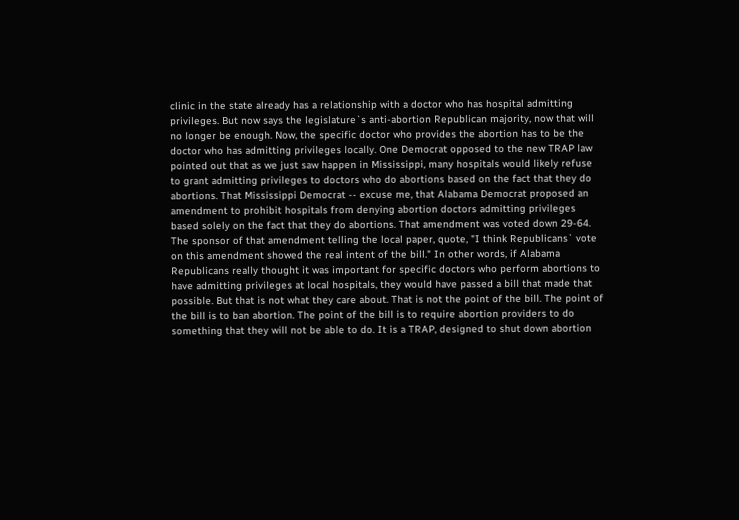clinic in the state already has a relationship with a doctor who has hospital admitting privileges. But now says the legislature`s anti-abortion Republican majority, now that will no longer be enough. Now, the specific doctor who provides the abortion has to be the doctor who has admitting privileges locally. One Democrat opposed to the new TRAP law pointed out that as we just saw happen in Mississippi, many hospitals would likely refuse to grant admitting privileges to doctors who do abortions based on the fact that they do abortions. That Mississippi Democrat -- excuse me, that Alabama Democrat proposed an amendment to prohibit hospitals from denying abortion doctors admitting privileges based solely on the fact that they do abortions. That amendment was voted down 29-64. The sponsor of that amendment telling the local paper, quote, "I think Republicans` vote on this amendment showed the real intent of the bill." In other words, if Alabama Republicans really thought it was important for specific doctors who perform abortions to have admitting privileges at local hospitals, they would have passed a bill that made that possible. But that is not what they care about. That is not the point of the bill. The point of the bill is to ban abortion. The point of the bill is to require abortion providers to do something that they will not be able to do. It is a TRAP, designed to shut down abortion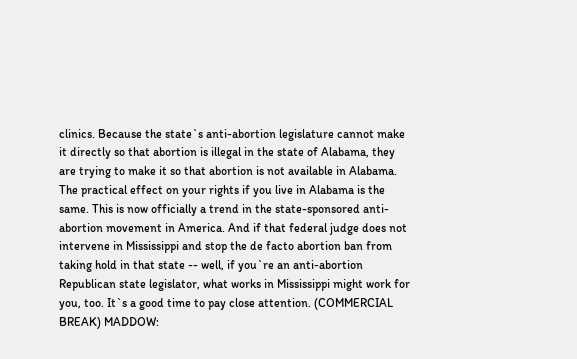clinics. Because the state`s anti-abortion legislature cannot make it directly so that abortion is illegal in the state of Alabama, they are trying to make it so that abortion is not available in Alabama. The practical effect on your rights if you live in Alabama is the same. This is now officially a trend in the state-sponsored anti-abortion movement in America. And if that federal judge does not intervene in Mississippi and stop the de facto abortion ban from taking hold in that state -- well, if you`re an anti-abortion Republican state legislator, what works in Mississippi might work for you, too. It`s a good time to pay close attention. (COMMERCIAL BREAK) MADDOW: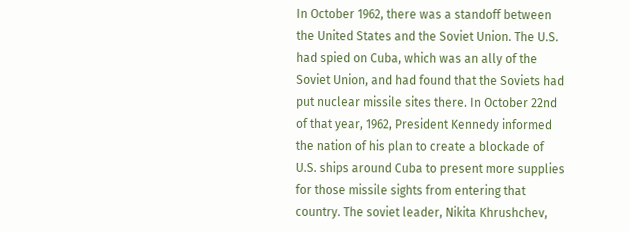In October 1962, there was a standoff between the United States and the Soviet Union. The U.S. had spied on Cuba, which was an ally of the Soviet Union, and had found that the Soviets had put nuclear missile sites there. In October 22nd of that year, 1962, President Kennedy informed the nation of his plan to create a blockade of U.S. ships around Cuba to present more supplies for those missile sights from entering that country. The soviet leader, Nikita Khrushchev,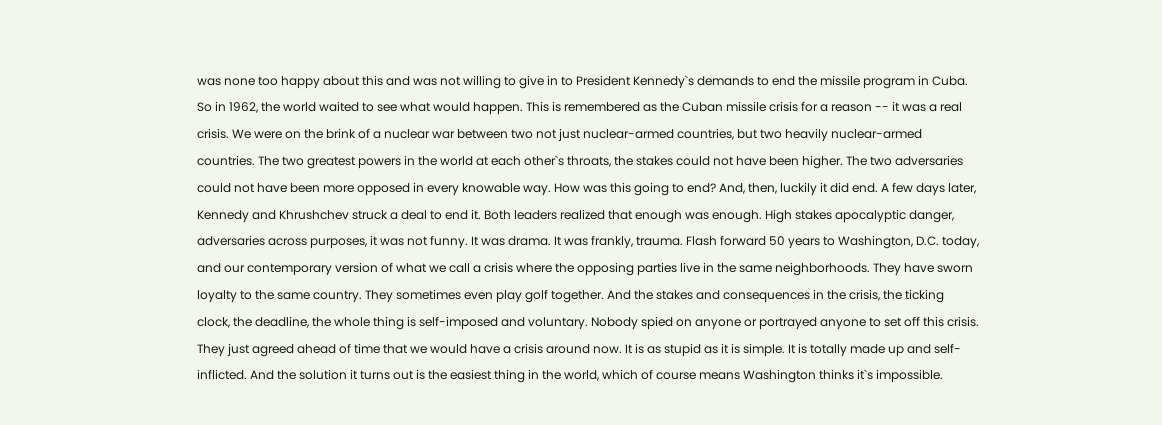was none too happy about this and was not willing to give in to President Kennedy`s demands to end the missile program in Cuba. So in 1962, the world waited to see what would happen. This is remembered as the Cuban missile crisis for a reason -- it was a real crisis. We were on the brink of a nuclear war between two not just nuclear-armed countries, but two heavily nuclear-armed countries. The two greatest powers in the world at each other`s throats, the stakes could not have been higher. The two adversaries could not have been more opposed in every knowable way. How was this going to end? And, then, luckily it did end. A few days later, Kennedy and Khrushchev struck a deal to end it. Both leaders realized that enough was enough. High stakes apocalyptic danger, adversaries across purposes, it was not funny. It was drama. It was frankly, trauma. Flash forward 50 years to Washington, D.C. today, and our contemporary version of what we call a crisis where the opposing parties live in the same neighborhoods. They have sworn loyalty to the same country. They sometimes even play golf together. And the stakes and consequences in the crisis, the ticking clock, the deadline, the whole thing is self-imposed and voluntary. Nobody spied on anyone or portrayed anyone to set off this crisis. They just agreed ahead of time that we would have a crisis around now. It is as stupid as it is simple. It is totally made up and self-inflicted. And the solution it turns out is the easiest thing in the world, which of course means Washington thinks it`s impossible.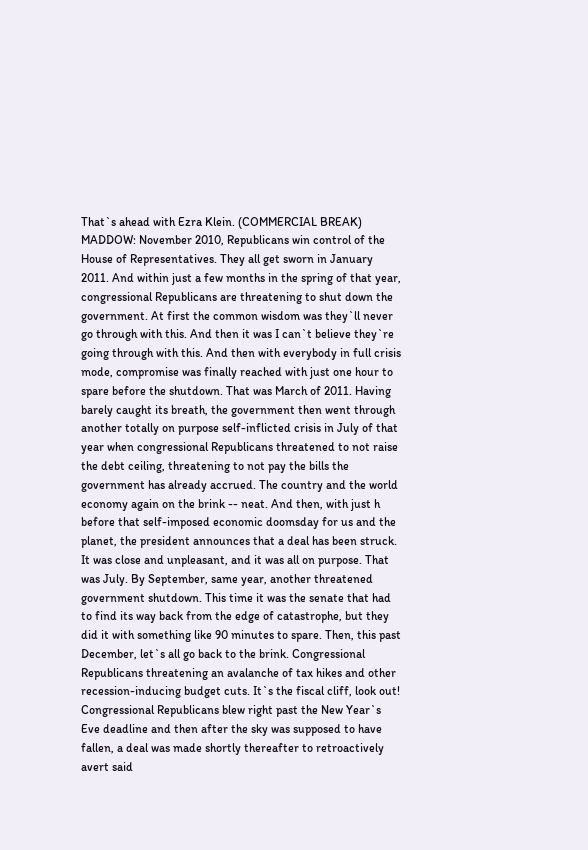That`s ahead with Ezra Klein. (COMMERCIAL BREAK) MADDOW: November 2010, Republicans win control of the House of Representatives. They all get sworn in January 2011. And within just a few months in the spring of that year, congressional Republicans are threatening to shut down the government. At first the common wisdom was they`ll never go through with this. And then it was I can`t believe they`re going through with this. And then with everybody in full crisis mode, compromise was finally reached with just one hour to spare before the shutdown. That was March of 2011. Having barely caught its breath, the government then went through another totally on purpose self-inflicted crisis in July of that year when congressional Republicans threatened to not raise the debt ceiling, threatening to not pay the bills the government has already accrued. The country and the world economy again on the brink -- neat. And then, with just h before that self-imposed economic doomsday for us and the planet, the president announces that a deal has been struck. It was close and unpleasant, and it was all on purpose. That was July. By September, same year, another threatened government shutdown. This time it was the senate that had to find its way back from the edge of catastrophe, but they did it with something like 90 minutes to spare. Then, this past December, let`s all go back to the brink. Congressional Republicans threatening an avalanche of tax hikes and other recession-inducing budget cuts. It`s the fiscal cliff, look out! Congressional Republicans blew right past the New Year`s Eve deadline and then after the sky was supposed to have fallen, a deal was made shortly thereafter to retroactively avert said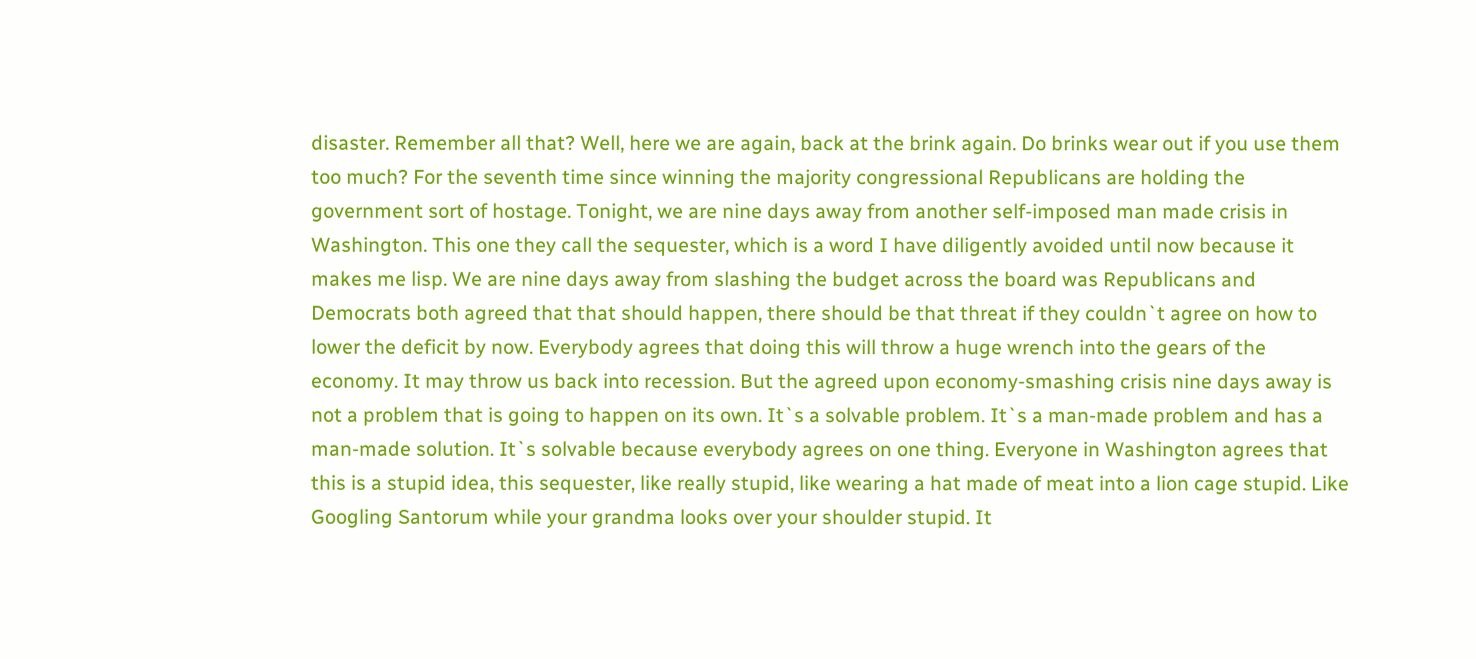disaster. Remember all that? Well, here we are again, back at the brink again. Do brinks wear out if you use them too much? For the seventh time since winning the majority congressional Republicans are holding the government sort of hostage. Tonight, we are nine days away from another self-imposed man made crisis in Washington. This one they call the sequester, which is a word I have diligently avoided until now because it makes me lisp. We are nine days away from slashing the budget across the board was Republicans and Democrats both agreed that that should happen, there should be that threat if they couldn`t agree on how to lower the deficit by now. Everybody agrees that doing this will throw a huge wrench into the gears of the economy. It may throw us back into recession. But the agreed upon economy-smashing crisis nine days away is not a problem that is going to happen on its own. It`s a solvable problem. It`s a man-made problem and has a man-made solution. It`s solvable because everybody agrees on one thing. Everyone in Washington agrees that this is a stupid idea, this sequester, like really stupid, like wearing a hat made of meat into a lion cage stupid. Like Googling Santorum while your grandma looks over your shoulder stupid. It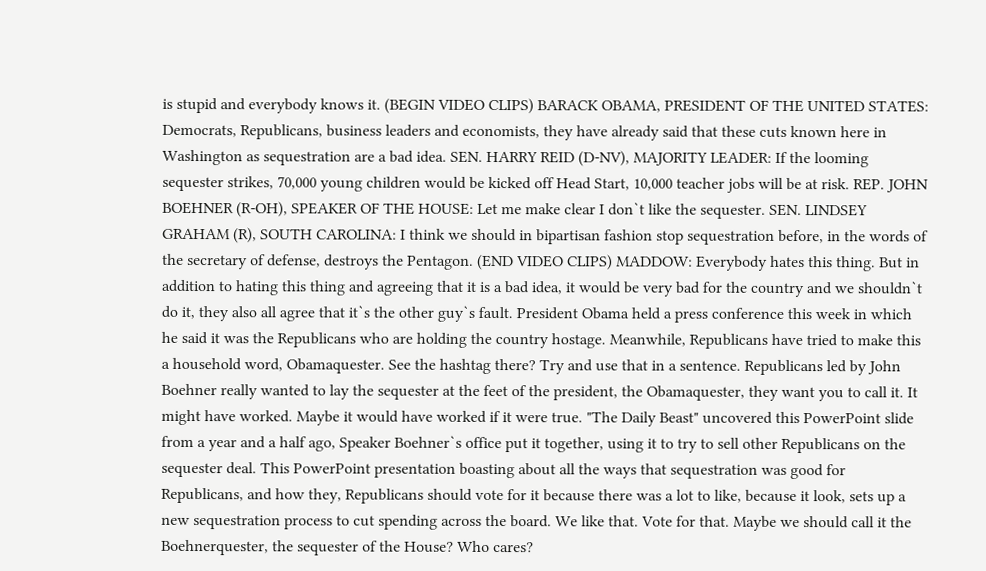is stupid and everybody knows it. (BEGIN VIDEO CLIPS) BARACK OBAMA, PRESIDENT OF THE UNITED STATES: Democrats, Republicans, business leaders and economists, they have already said that these cuts known here in Washington as sequestration are a bad idea. SEN. HARRY REID (D-NV), MAJORITY LEADER: If the looming sequester strikes, 70,000 young children would be kicked off Head Start, 10,000 teacher jobs will be at risk. REP. JOHN BOEHNER (R-OH), SPEAKER OF THE HOUSE: Let me make clear I don`t like the sequester. SEN. LINDSEY GRAHAM (R), SOUTH CAROLINA: I think we should in bipartisan fashion stop sequestration before, in the words of the secretary of defense, destroys the Pentagon. (END VIDEO CLIPS) MADDOW: Everybody hates this thing. But in addition to hating this thing and agreeing that it is a bad idea, it would be very bad for the country and we shouldn`t do it, they also all agree that it`s the other guy`s fault. President Obama held a press conference this week in which he said it was the Republicans who are holding the country hostage. Meanwhile, Republicans have tried to make this a household word, Obamaquester. See the hashtag there? Try and use that in a sentence. Republicans led by John Boehner really wanted to lay the sequester at the feet of the president, the Obamaquester, they want you to call it. It might have worked. Maybe it would have worked if it were true. "The Daily Beast" uncovered this PowerPoint slide from a year and a half ago, Speaker Boehner`s office put it together, using it to try to sell other Republicans on the sequester deal. This PowerPoint presentation boasting about all the ways that sequestration was good for Republicans, and how they, Republicans should vote for it because there was a lot to like, because it look, sets up a new sequestration process to cut spending across the board. We like that. Vote for that. Maybe we should call it the Boehnerquester, the sequester of the House? Who cares?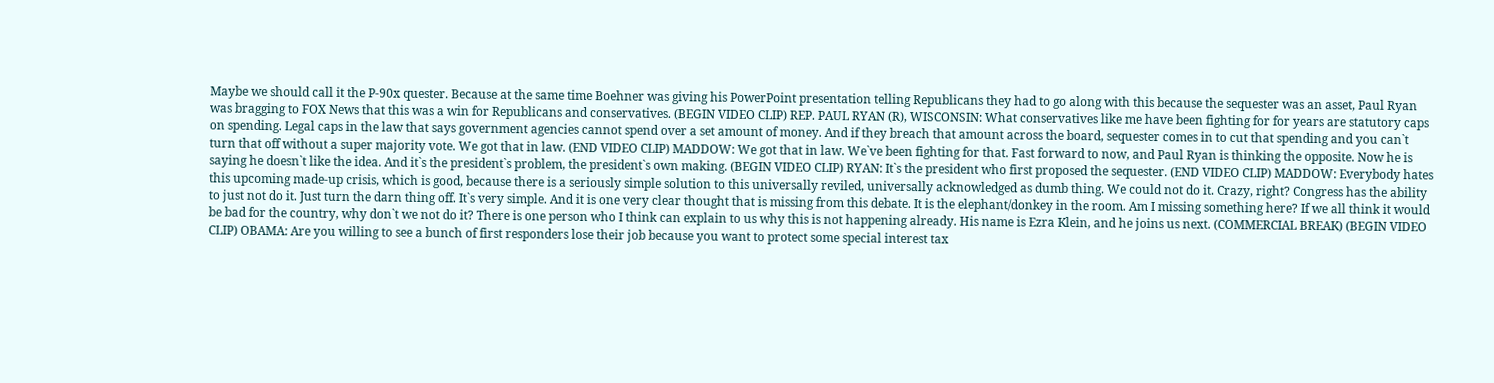Maybe we should call it the P-90x quester. Because at the same time Boehner was giving his PowerPoint presentation telling Republicans they had to go along with this because the sequester was an asset, Paul Ryan was bragging to FOX News that this was a win for Republicans and conservatives. (BEGIN VIDEO CLIP) REP. PAUL RYAN (R), WISCONSIN: What conservatives like me have been fighting for for years are statutory caps on spending. Legal caps in the law that says government agencies cannot spend over a set amount of money. And if they breach that amount across the board, sequester comes in to cut that spending and you can`t turn that off without a super majority vote. We got that in law. (END VIDEO CLIP) MADDOW: We got that in law. We`ve been fighting for that. Fast forward to now, and Paul Ryan is thinking the opposite. Now he is saying he doesn`t like the idea. And it`s the president`s problem, the president`s own making. (BEGIN VIDEO CLIP) RYAN: It`s the president who first proposed the sequester. (END VIDEO CLIP) MADDOW: Everybody hates this upcoming made-up crisis, which is good, because there is a seriously simple solution to this universally reviled, universally acknowledged as dumb thing. We could not do it. Crazy, right? Congress has the ability to just not do it. Just turn the darn thing off. It`s very simple. And it is one very clear thought that is missing from this debate. It is the elephant/donkey in the room. Am I missing something here? If we all think it would be bad for the country, why don`t we not do it? There is one person who I think can explain to us why this is not happening already. His name is Ezra Klein, and he joins us next. (COMMERCIAL BREAK) (BEGIN VIDEO CLIP) OBAMA: Are you willing to see a bunch of first responders lose their job because you want to protect some special interest tax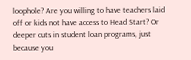loophole? Are you willing to have teachers laid off or kids not have access to Head Start? Or deeper cuts in student loan programs, just because you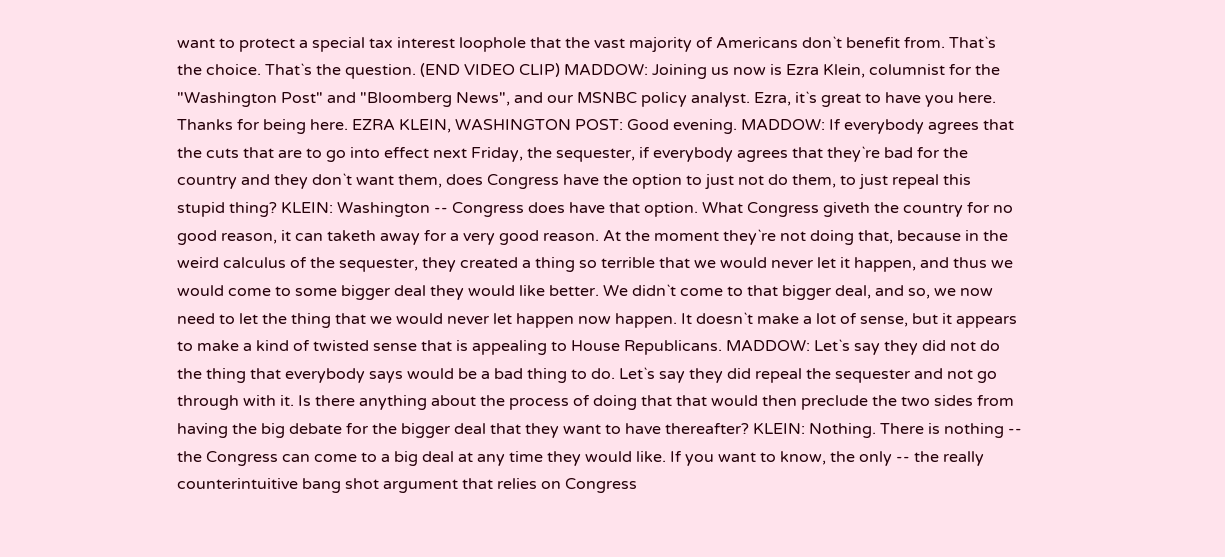want to protect a special tax interest loophole that the vast majority of Americans don`t benefit from. That`s the choice. That`s the question. (END VIDEO CLIP) MADDOW: Joining us now is Ezra Klein, columnist for the "Washington Post" and "Bloomberg News", and our MSNBC policy analyst. Ezra, it`s great to have you here. Thanks for being here. EZRA KLEIN, WASHINGTON POST: Good evening. MADDOW: If everybody agrees that the cuts that are to go into effect next Friday, the sequester, if everybody agrees that they`re bad for the country and they don`t want them, does Congress have the option to just not do them, to just repeal this stupid thing? KLEIN: Washington -- Congress does have that option. What Congress giveth the country for no good reason, it can taketh away for a very good reason. At the moment they`re not doing that, because in the weird calculus of the sequester, they created a thing so terrible that we would never let it happen, and thus we would come to some bigger deal they would like better. We didn`t come to that bigger deal, and so, we now need to let the thing that we would never let happen now happen. It doesn`t make a lot of sense, but it appears to make a kind of twisted sense that is appealing to House Republicans. MADDOW: Let`s say they did not do the thing that everybody says would be a bad thing to do. Let`s say they did repeal the sequester and not go through with it. Is there anything about the process of doing that that would then preclude the two sides from having the big debate for the bigger deal that they want to have thereafter? KLEIN: Nothing. There is nothing -- the Congress can come to a big deal at any time they would like. If you want to know, the only -- the really counterintuitive bang shot argument that relies on Congress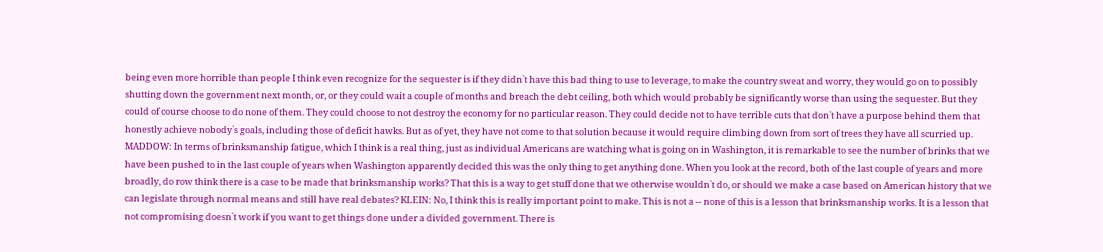being even more horrible than people I think even recognize for the sequester is if they didn`t have this bad thing to use to leverage, to make the country sweat and worry, they would go on to possibly shutting down the government next month, or, or they could wait a couple of months and breach the debt ceiling, both which would probably be significantly worse than using the sequester. But they could of course choose to do none of them. They could choose to not destroy the economy for no particular reason. They could decide not to have terrible cuts that don`t have a purpose behind them that honestly achieve nobody`s goals, including those of deficit hawks. But as of yet, they have not come to that solution because it would require climbing down from sort of trees they have all scurried up. MADDOW: In terms of brinksmanship fatigue, which I think is a real thing, just as individual Americans are watching what is going on in Washington, it is remarkable to see the number of brinks that we have been pushed to in the last couple of years when Washington apparently decided this was the only thing to get anything done. When you look at the record, both of the last couple of years and more broadly, do row think there is a case to be made that brinksmanship works? That this is a way to get stuff done that we otherwise wouldn`t do, or should we make a case based on American history that we can legislate through normal means and still have real debates? KLEIN: No, I think this is really important point to make. This is not a -- none of this is a lesson that brinksmanship works. It is a lesson that not compromising doesn`t work if you want to get things done under a divided government. There is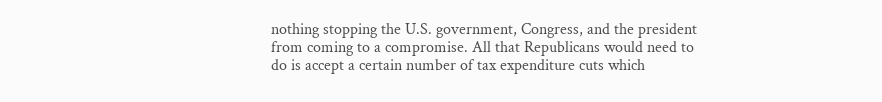nothing stopping the U.S. government, Congress, and the president from coming to a compromise. All that Republicans would need to do is accept a certain number of tax expenditure cuts which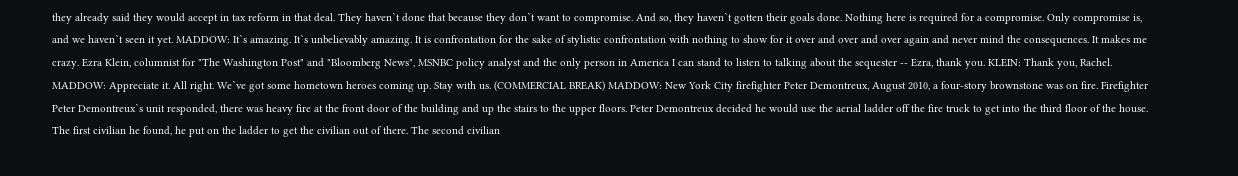they already said they would accept in tax reform in that deal. They haven`t done that because they don`t want to compromise. And so, they haven`t gotten their goals done. Nothing here is required for a compromise. Only compromise is, and we haven`t seen it yet. MADDOW: It`s amazing. It`s unbelievably amazing. It is confrontation for the sake of stylistic confrontation with nothing to show for it over and over and over again and never mind the consequences. It makes me crazy. Ezra Klein, columnist for "The Washington Post" and "Bloomberg News", MSNBC policy analyst and the only person in America I can stand to listen to talking about the sequester -- Ezra, thank you. KLEIN: Thank you, Rachel. MADDOW: Appreciate it. All right. We`ve got some hometown heroes coming up. Stay with us. (COMMERCIAL BREAK) MADDOW: New York City firefighter Peter Demontreux, August 2010, a four-story brownstone was on fire. Firefighter Peter Demontreux`s unit responded, there was heavy fire at the front door of the building and up the stairs to the upper floors. Peter Demontreux decided he would use the aerial ladder off the fire truck to get into the third floor of the house. The first civilian he found, he put on the ladder to get the civilian out of there. The second civilian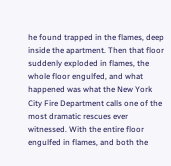he found trapped in the flames, deep inside the apartment. Then that floor suddenly exploded in flames, the whole floor engulfed, and what happened was what the New York City Fire Department calls one of the most dramatic rescues ever witnessed. With the entire floor engulfed in flames, and both the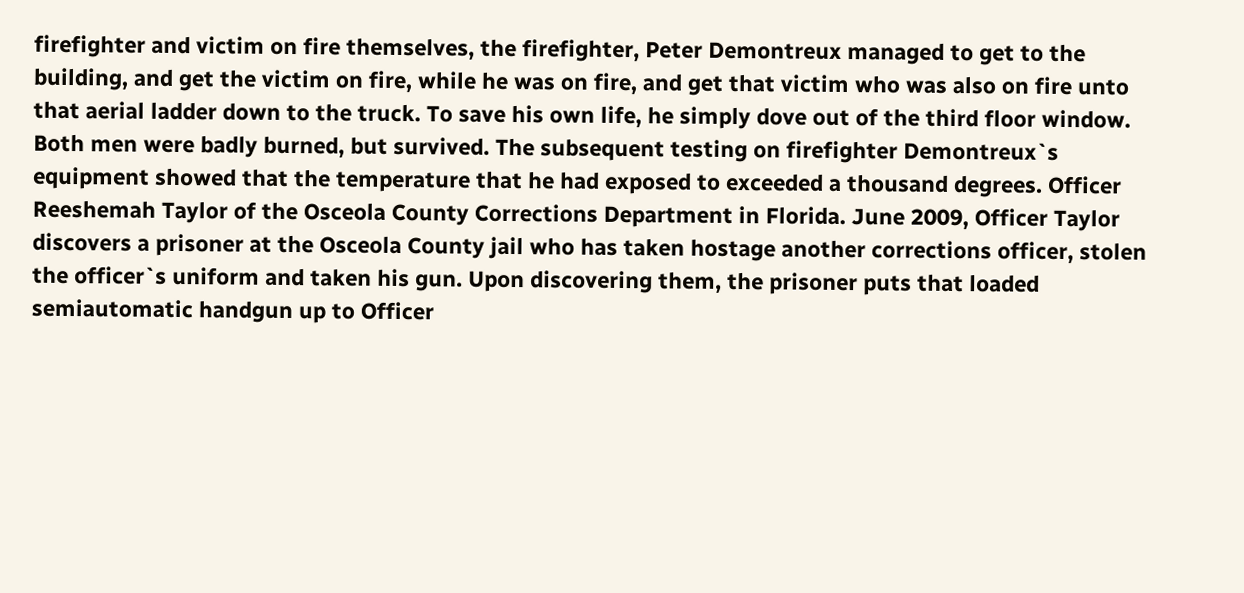firefighter and victim on fire themselves, the firefighter, Peter Demontreux managed to get to the building, and get the victim on fire, while he was on fire, and get that victim who was also on fire unto that aerial ladder down to the truck. To save his own life, he simply dove out of the third floor window. Both men were badly burned, but survived. The subsequent testing on firefighter Demontreux`s equipment showed that the temperature that he had exposed to exceeded a thousand degrees. Officer Reeshemah Taylor of the Osceola County Corrections Department in Florida. June 2009, Officer Taylor discovers a prisoner at the Osceola County jail who has taken hostage another corrections officer, stolen the officer`s uniform and taken his gun. Upon discovering them, the prisoner puts that loaded semiautomatic handgun up to Officer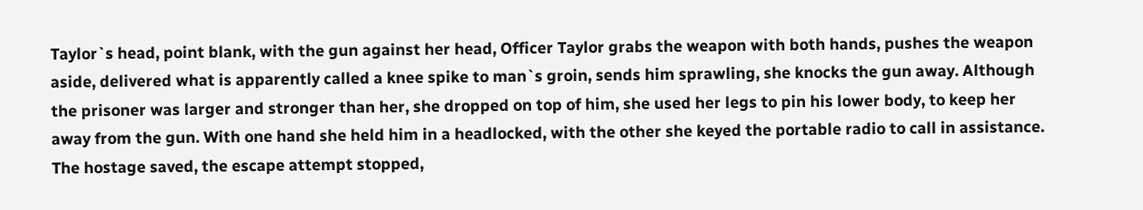Taylor`s head, point blank, with the gun against her head, Officer Taylor grabs the weapon with both hands, pushes the weapon aside, delivered what is apparently called a knee spike to man`s groin, sends him sprawling, she knocks the gun away. Although the prisoner was larger and stronger than her, she dropped on top of him, she used her legs to pin his lower body, to keep her away from the gun. With one hand she held him in a headlocked, with the other she keyed the portable radio to call in assistance. The hostage saved, the escape attempt stopped,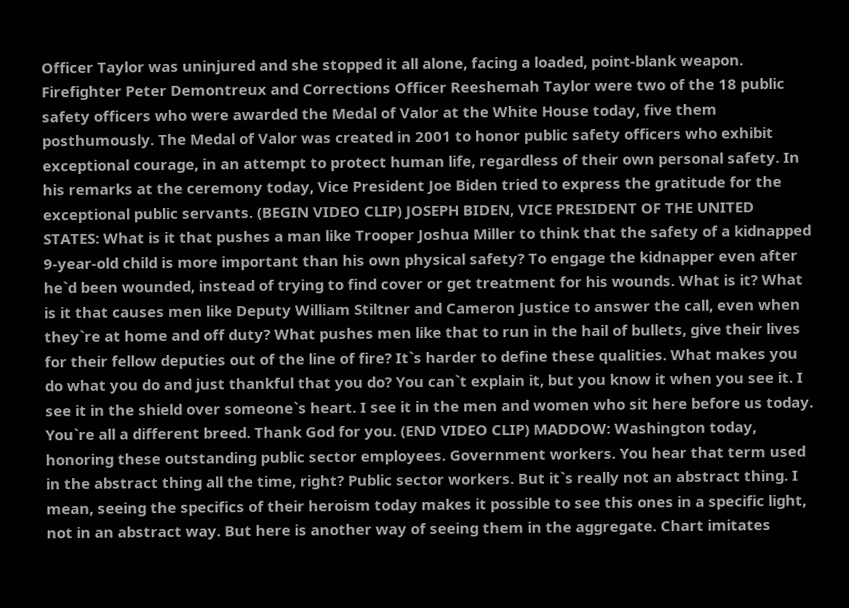Officer Taylor was uninjured and she stopped it all alone, facing a loaded, point-blank weapon. Firefighter Peter Demontreux and Corrections Officer Reeshemah Taylor were two of the 18 public safety officers who were awarded the Medal of Valor at the White House today, five them posthumously. The Medal of Valor was created in 2001 to honor public safety officers who exhibit exceptional courage, in an attempt to protect human life, regardless of their own personal safety. In his remarks at the ceremony today, Vice President Joe Biden tried to express the gratitude for the exceptional public servants. (BEGIN VIDEO CLIP) JOSEPH BIDEN, VICE PRESIDENT OF THE UNITED STATES: What is it that pushes a man like Trooper Joshua Miller to think that the safety of a kidnapped 9-year-old child is more important than his own physical safety? To engage the kidnapper even after he`d been wounded, instead of trying to find cover or get treatment for his wounds. What is it? What is it that causes men like Deputy William Stiltner and Cameron Justice to answer the call, even when they`re at home and off duty? What pushes men like that to run in the hail of bullets, give their lives for their fellow deputies out of the line of fire? It`s harder to define these qualities. What makes you do what you do and just thankful that you do? You can`t explain it, but you know it when you see it. I see it in the shield over someone`s heart. I see it in the men and women who sit here before us today. You`re all a different breed. Thank God for you. (END VIDEO CLIP) MADDOW: Washington today, honoring these outstanding public sector employees. Government workers. You hear that term used in the abstract thing all the time, right? Public sector workers. But it`s really not an abstract thing. I mean, seeing the specifics of their heroism today makes it possible to see this ones in a specific light, not in an abstract way. But here is another way of seeing them in the aggregate. Chart imitates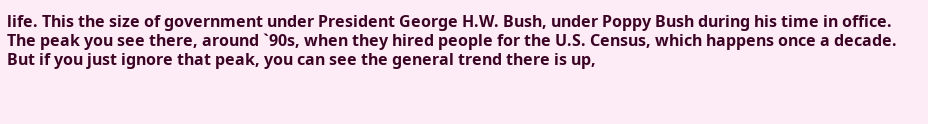life. This the size of government under President George H.W. Bush, under Poppy Bush during his time in office. The peak you see there, around `90s, when they hired people for the U.S. Census, which happens once a decade. But if you just ignore that peak, you can see the general trend there is up,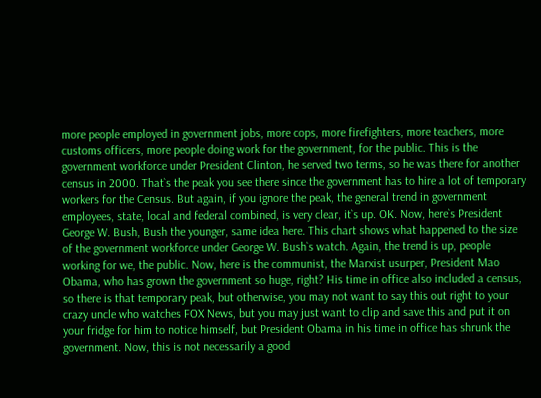more people employed in government jobs, more cops, more firefighters, more teachers, more customs officers, more people doing work for the government, for the public. This is the government workforce under President Clinton, he served two terms, so he was there for another census in 2000. That`s the peak you see there since the government has to hire a lot of temporary workers for the Census. But again, if you ignore the peak, the general trend in government employees, state, local and federal combined, is very clear, it`s up. OK. Now, here`s President George W. Bush, Bush the younger, same idea here. This chart shows what happened to the size of the government workforce under George W. Bush`s watch. Again, the trend is up, people working for we, the public. Now, here is the communist, the Marxist usurper, President Mao Obama, who has grown the government so huge, right? His time in office also included a census, so there is that temporary peak, but otherwise, you may not want to say this out right to your crazy uncle who watches FOX News, but you may just want to clip and save this and put it on your fridge for him to notice himself, but President Obama in his time in office has shrunk the government. Now, this is not necessarily a good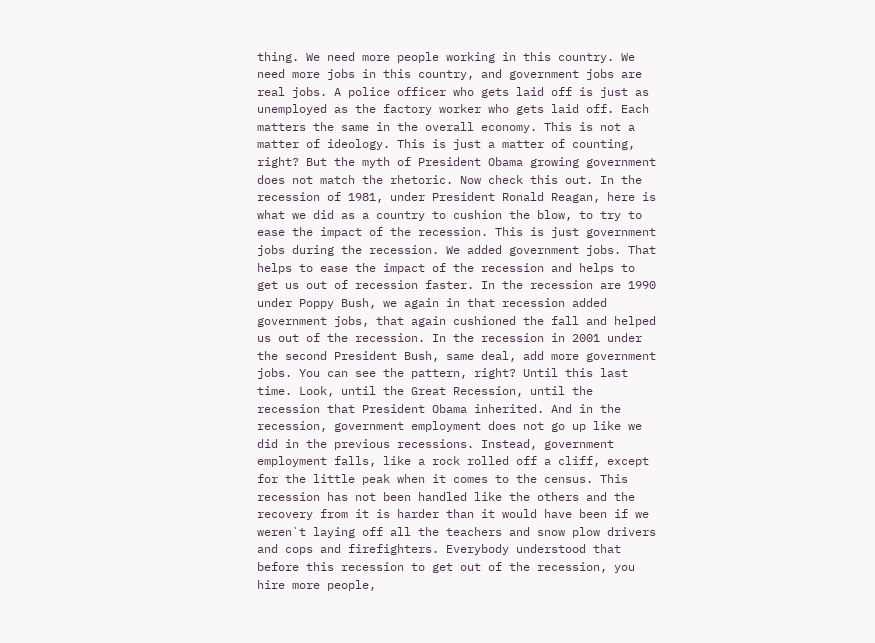thing. We need more people working in this country. We need more jobs in this country, and government jobs are real jobs. A police officer who gets laid off is just as unemployed as the factory worker who gets laid off. Each matters the same in the overall economy. This is not a matter of ideology. This is just a matter of counting, right? But the myth of President Obama growing government does not match the rhetoric. Now check this out. In the recession of 1981, under President Ronald Reagan, here is what we did as a country to cushion the blow, to try to ease the impact of the recession. This is just government jobs during the recession. We added government jobs. That helps to ease the impact of the recession and helps to get us out of recession faster. In the recession are 1990 under Poppy Bush, we again in that recession added government jobs, that again cushioned the fall and helped us out of the recession. In the recession in 2001 under the second President Bush, same deal, add more government jobs. You can see the pattern, right? Until this last time. Look, until the Great Recession, until the recession that President Obama inherited. And in the recession, government employment does not go up like we did in the previous recessions. Instead, government employment falls, like a rock rolled off a cliff, except for the little peak when it comes to the census. This recession has not been handled like the others and the recovery from it is harder than it would have been if we weren`t laying off all the teachers and snow plow drivers and cops and firefighters. Everybody understood that before this recession to get out of the recession, you hire more people,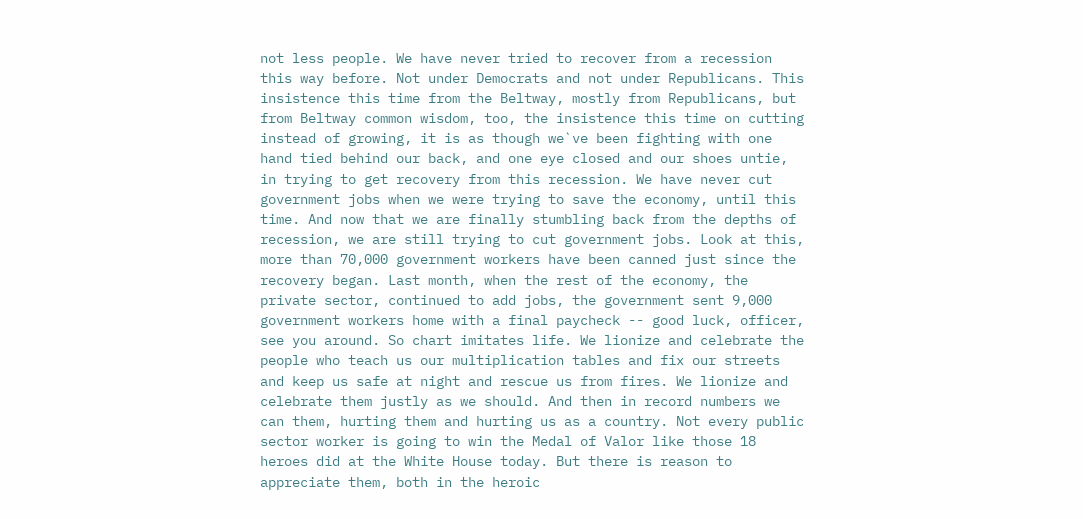not less people. We have never tried to recover from a recession this way before. Not under Democrats and not under Republicans. This insistence this time from the Beltway, mostly from Republicans, but from Beltway common wisdom, too, the insistence this time on cutting instead of growing, it is as though we`ve been fighting with one hand tied behind our back, and one eye closed and our shoes untie, in trying to get recovery from this recession. We have never cut government jobs when we were trying to save the economy, until this time. And now that we are finally stumbling back from the depths of recession, we are still trying to cut government jobs. Look at this, more than 70,000 government workers have been canned just since the recovery began. Last month, when the rest of the economy, the private sector, continued to add jobs, the government sent 9,000 government workers home with a final paycheck -- good luck, officer, see you around. So chart imitates life. We lionize and celebrate the people who teach us our multiplication tables and fix our streets and keep us safe at night and rescue us from fires. We lionize and celebrate them justly as we should. And then in record numbers we can them, hurting them and hurting us as a country. Not every public sector worker is going to win the Medal of Valor like those 18 heroes did at the White House today. But there is reason to appreciate them, both in the heroic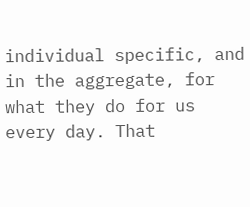individual specific, and in the aggregate, for what they do for us every day. That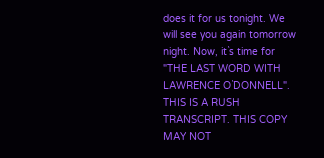does it for us tonight. We will see you again tomorrow night. Now, it`s time for "THE LAST WORD WITH LAWRENCE O`DONNELL". THIS IS A RUSH TRANSCRIPT. THIS COPY MAY NOT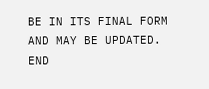BE IN ITS FINAL FORM AND MAY BE UPDATED. END